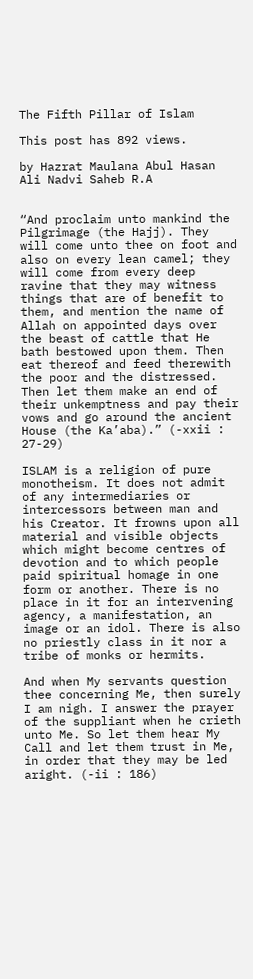The Fifth Pillar of Islam

This post has 892 views.

by Hazrat Maulana Abul Hasan Ali Nadvi Saheb R.A


“And proclaim unto mankind the Pilgrimage (the Hajj). They will come unto thee on foot and also on every lean camel; they will come from every deep ravine that they may witness things that are of benefit to them, and mention the name of Allah on appointed days over the beast of cattle that He bath bestowed upon them. Then eat thereof and feed therewith the poor and the distressed. Then let them make an end of their unkemptness and pay their vows and go around the ancient House (the Ka’aba).” (-xxii : 27-29)

ISLAM is a religion of pure monotheism. It does not admit of any intermediaries or intercessors between man and his Creator. It frowns upon all material and visible objects which might become centres of devotion and to which people paid spiritual homage in one form or another. There is no place in it for an intervening agency, a manifestation, an image or an idol. There is also no priestly class in it nor a tribe of monks or hermits.

And when My servants question thee concerning Me, then surely I am nigh. I answer the prayer of the suppliant when he crieth unto Me. So let them hear My Call and let them trust in Me, in order that they may be led aright. (-ii : 186)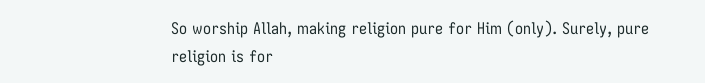So worship Allah, making religion pure for Him (only). Surely, pure religion is for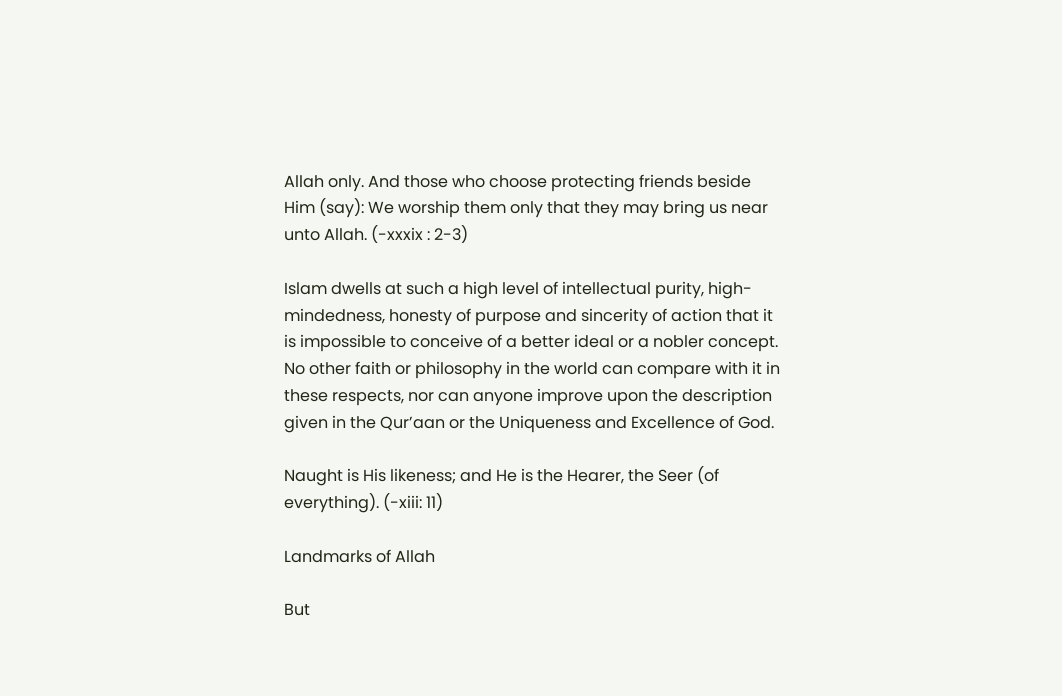Allah only. And those who choose protecting friends beside Him (say): We worship them only that they may bring us near unto Allah. (-xxxix : 2-3)

Islam dwells at such a high level of intellectual purity, high-mindedness, honesty of purpose and sincerity of action that it is impossible to conceive of a better ideal or a nobler concept. No other faith or philosophy in the world can compare with it in these respects, nor can anyone improve upon the description given in the Qur’aan or the Uniqueness and Excellence of God.

Naught is His likeness; and He is the Hearer, the Seer (of everything). (-xiii: 11)

Landmarks of Allah

But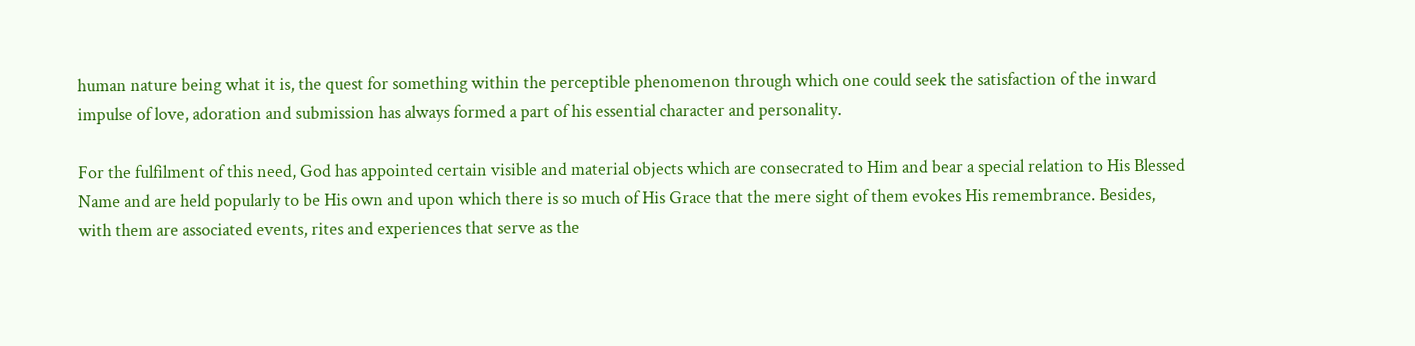human nature being what it is, the quest for something within the perceptible phenomenon through which one could seek the satisfaction of the inward impulse of love, adoration and submission has always formed a part of his essential character and personality.

For the fulfilment of this need, God has appointed certain visible and material objects which are consecrated to Him and bear a special relation to His Blessed Name and are held popularly to be His own and upon which there is so much of His Grace that the mere sight of them evokes His remembrance. Besides, with them are associated events, rites and experiences that serve as the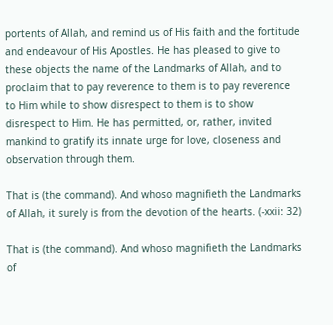portents of Allah, and remind us of His faith and the fortitude and endeavour of His Apostles. He has pleased to give to these objects the name of the Landmarks of Allah, and to proclaim that to pay reverence to them is to pay reverence to Him while to show disrespect to them is to show disrespect to Him. He has permitted, or, rather, invited mankind to gratify its innate urge for love, closeness and observation through them.

That is (the command). And whoso magnifieth the Landmarks of Allah, it surely is from the devotion of the hearts. (-xxii: 32)

That is (the command). And whoso magnifieth the Landmarks of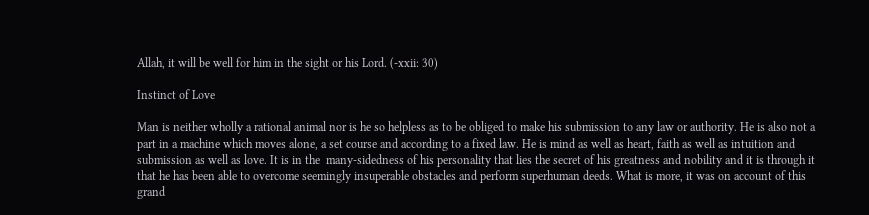Allah, it will be well for him in the sight or his Lord. (-xxii: 30)

Instinct of Love

Man is neither wholly a rational animal nor is he so helpless as to be obliged to make his submission to any law or authority. He is also not a part in a machine which moves alone, a set course and according to a fixed law. He is mind as well as heart, faith as well as intuition and submission as well as love. It is in the  many-sidedness of his personality that lies the secret of his greatness and nobility and it is through it that he has been able to overcome seemingly insuperable obstacles and perform superhuman deeds. What is more, it was on account of this grand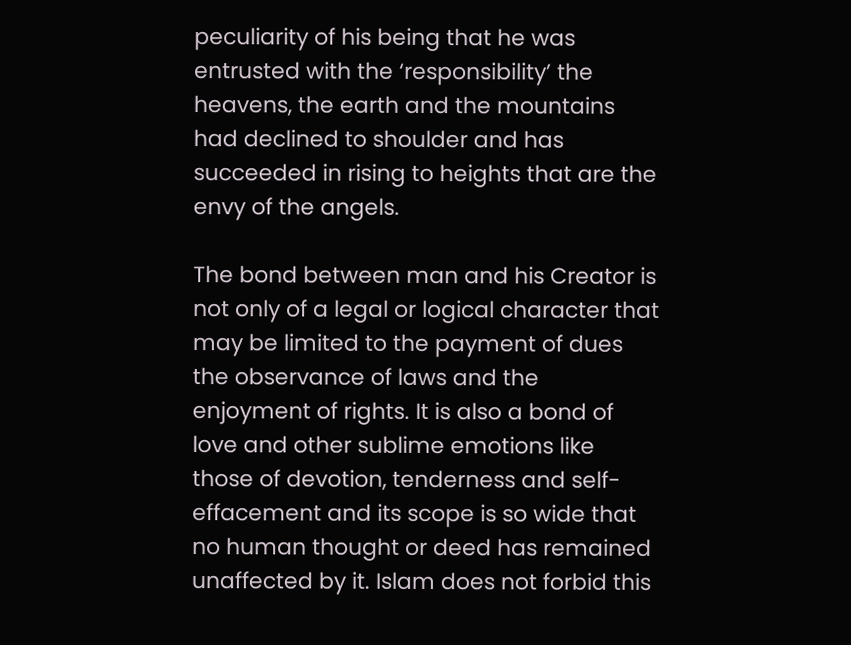peculiarity of his being that he was entrusted with the ‘responsibility’ the heavens, the earth and the mountains had declined to shoulder and has succeeded in rising to heights that are the envy of the angels.

The bond between man and his Creator is not only of a legal or logical character that may be limited to the payment of dues the observance of laws and the enjoyment of rights. It is also a bond of love and other sublime emotions like those of devotion, tenderness and self-effacement and its scope is so wide that no human thought or deed has remained unaffected by it. Islam does not forbid this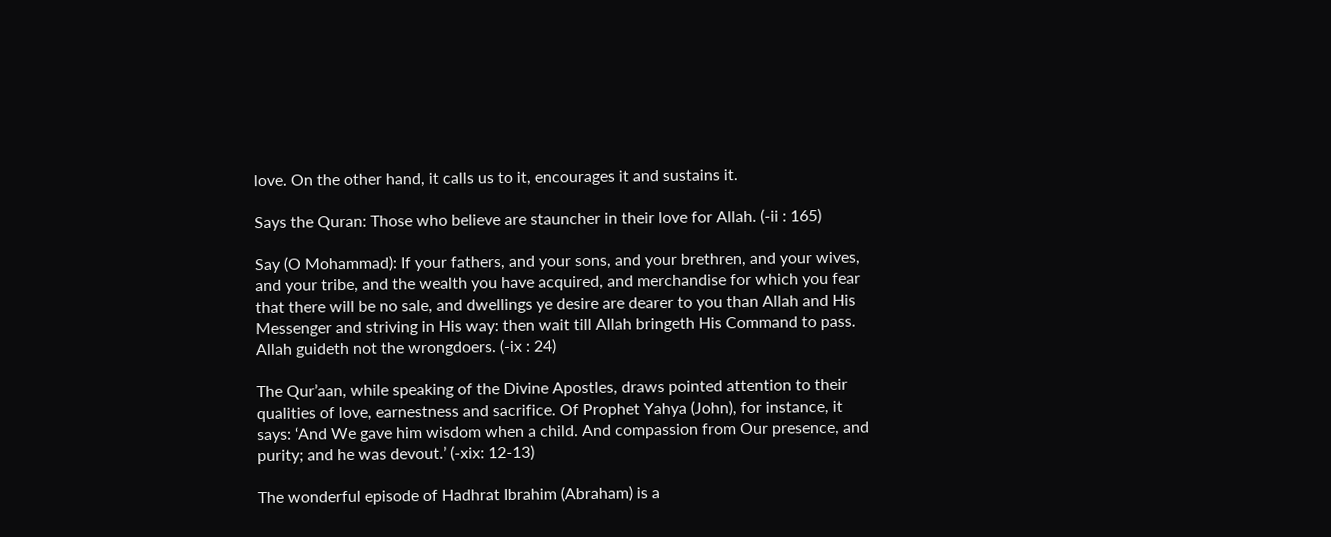love. On the other hand, it calls us to it, encourages it and sustains it.

Says the Quran: Those who believe are stauncher in their love for Allah. (-ii : 165)

Say (O Mohammad): If your fathers, and your sons, and your brethren, and your wives, and your tribe, and the wealth you have acquired, and merchandise for which you fear that there will be no sale, and dwellings ye desire are dearer to you than Allah and His Messenger and striving in His way: then wait till Allah bringeth His Command to pass. Allah guideth not the wrongdoers. (-ix : 24)

The Qur’aan, while speaking of the Divine Apostles, draws pointed attention to their qualities of love, earnestness and sacrifice. Of Prophet Yahya (John), for instance, it says: ‘And We gave him wisdom when a child. And compassion from Our presence, and purity; and he was devout.’ (-xix: 12-13)

The wonderful episode of Hadhrat Ibrahim (Abraham) is a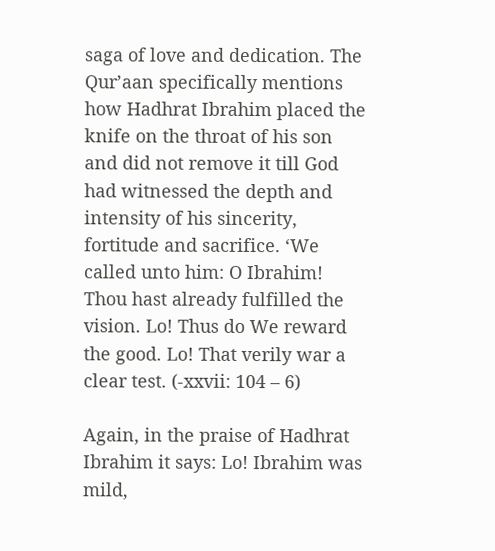saga of love and dedication. The Qur’aan specifically mentions how Hadhrat Ibrahim placed the knife on the throat of his son and did not remove it till God had witnessed the depth and intensity of his sincerity, fortitude and sacrifice. ‘We called unto him: O Ibrahim! Thou hast already fulfilled the vision. Lo! Thus do We reward the good. Lo! That verily war a clear test. (-xxvii: 104 – 6)

Again, in the praise of Hadhrat Ibrahim it says: Lo! Ibrahim was mild,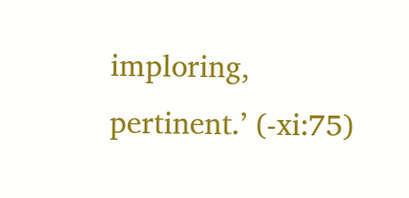imploring, pertinent.’ (-xi:75)